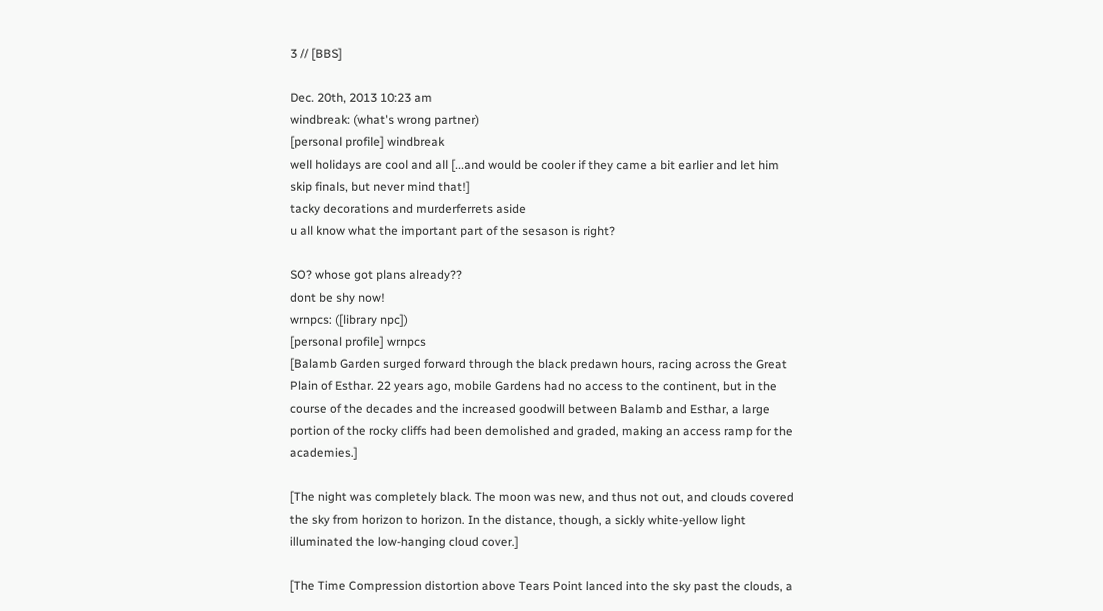3 // [BBS]

Dec. 20th, 2013 10:23 am
windbreak: (what's wrong partner)
[personal profile] windbreak
well holidays are cool and all [...and would be cooler if they came a bit earlier and let him skip finals, but never mind that!]
tacky decorations and murderferrets aside
u all know what the important part of the sesason is right?

SO? whose got plans already??
dont be shy now!
wrnpcs: ([library npc])
[personal profile] wrnpcs
[Balamb Garden surged forward through the black predawn hours, racing across the Great Plain of Esthar. 22 years ago, mobile Gardens had no access to the continent, but in the course of the decades and the increased goodwill between Balamb and Esthar, a large portion of the rocky cliffs had been demolished and graded, making an access ramp for the academies.]

[The night was completely black. The moon was new, and thus not out, and clouds covered the sky from horizon to horizon. In the distance, though, a sickly white-yellow light illuminated the low-hanging cloud cover.]

[The Time Compression distortion above Tears Point lanced into the sky past the clouds, a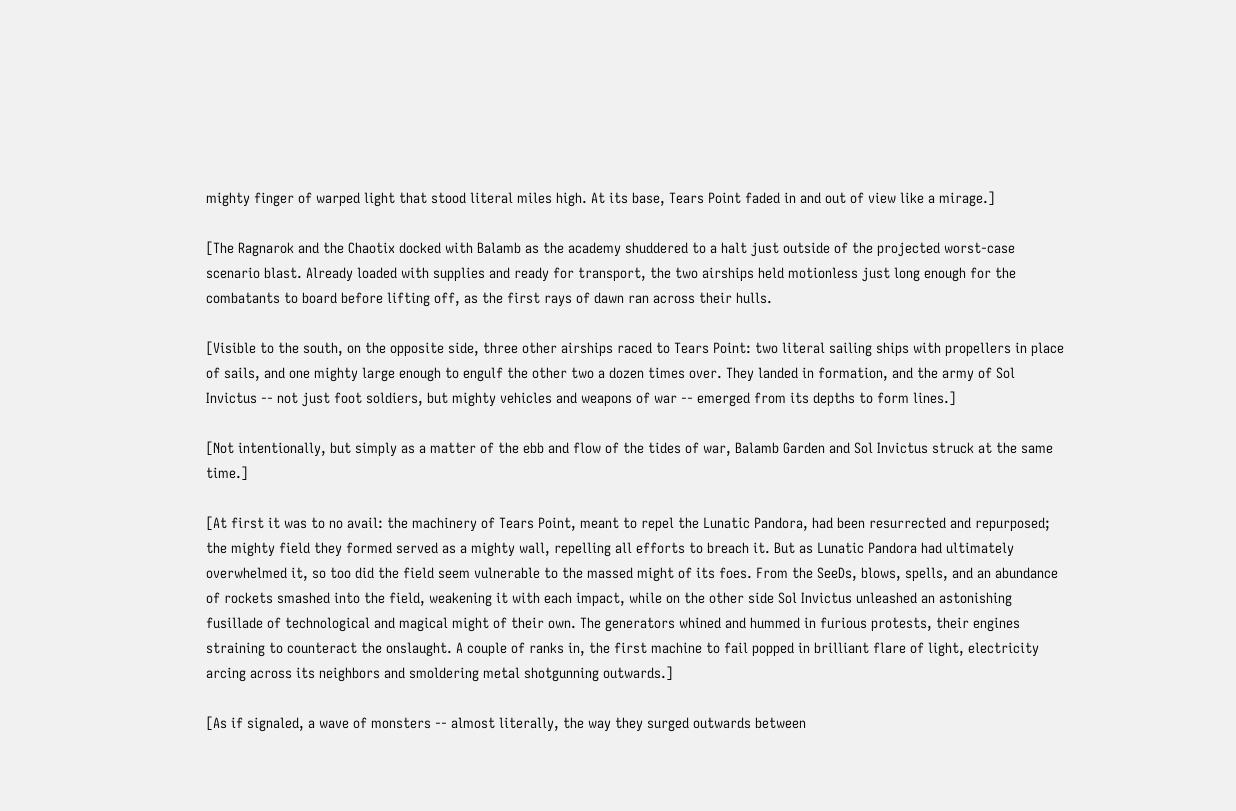mighty finger of warped light that stood literal miles high. At its base, Tears Point faded in and out of view like a mirage.]

[The Ragnarok and the Chaotix docked with Balamb as the academy shuddered to a halt just outside of the projected worst-case scenario blast. Already loaded with supplies and ready for transport, the two airships held motionless just long enough for the combatants to board before lifting off, as the first rays of dawn ran across their hulls.

[Visible to the south, on the opposite side, three other airships raced to Tears Point: two literal sailing ships with propellers in place of sails, and one mighty large enough to engulf the other two a dozen times over. They landed in formation, and the army of Sol Invictus -- not just foot soldiers, but mighty vehicles and weapons of war -- emerged from its depths to form lines.]

[Not intentionally, but simply as a matter of the ebb and flow of the tides of war, Balamb Garden and Sol Invictus struck at the same time.]

[At first it was to no avail: the machinery of Tears Point, meant to repel the Lunatic Pandora, had been resurrected and repurposed; the mighty field they formed served as a mighty wall, repelling all efforts to breach it. But as Lunatic Pandora had ultimately overwhelmed it, so too did the field seem vulnerable to the massed might of its foes. From the SeeDs, blows, spells, and an abundance of rockets smashed into the field, weakening it with each impact, while on the other side Sol Invictus unleashed an astonishing fusillade of technological and magical might of their own. The generators whined and hummed in furious protests, their engines straining to counteract the onslaught. A couple of ranks in, the first machine to fail popped in brilliant flare of light, electricity arcing across its neighbors and smoldering metal shotgunning outwards.]

[As if signaled, a wave of monsters -- almost literally, the way they surged outwards between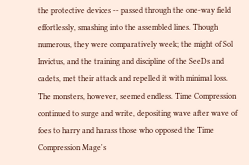the protective devices -- passed through the one-way field effortlessly, smashing into the assembled lines. Though numerous, they were comparatively week; the might of Sol Invictus, and the training and discipline of the SeeDs and cadets, met their attack and repelled it with minimal loss. The monsters, however, seemed endless. Time Compression continued to surge and write, depositing wave after wave of foes to harry and harass those who opposed the Time Compression Mage's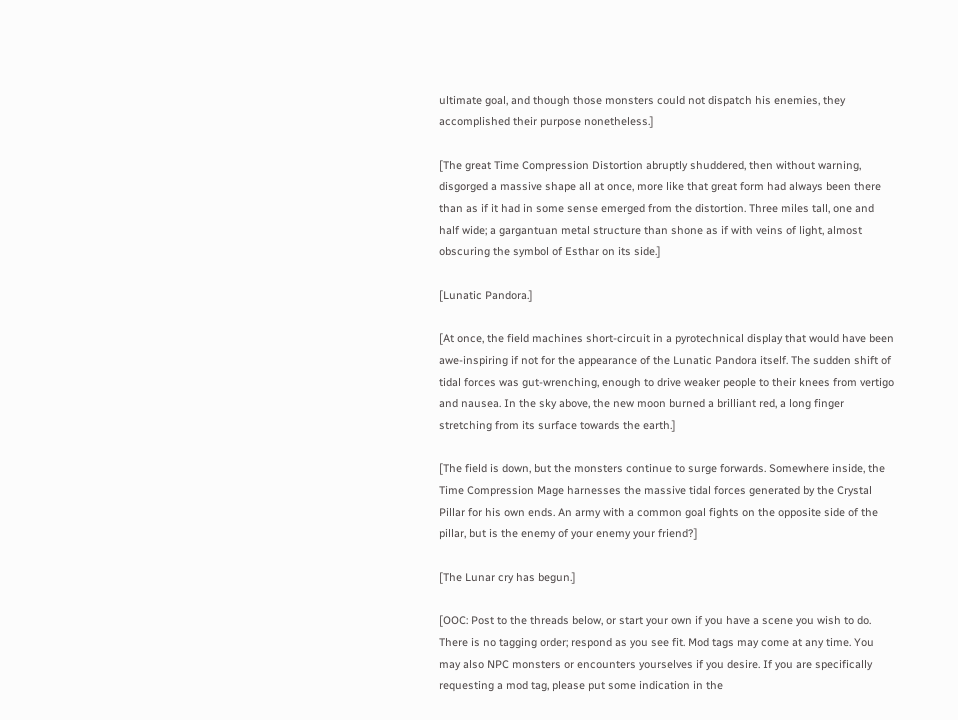ultimate goal, and though those monsters could not dispatch his enemies, they accomplished their purpose nonetheless.]

[The great Time Compression Distortion abruptly shuddered, then without warning, disgorged a massive shape all at once, more like that great form had always been there than as if it had in some sense emerged from the distortion. Three miles tall, one and half wide; a gargantuan metal structure than shone as if with veins of light, almost obscuring the symbol of Esthar on its side.]

[Lunatic Pandora.]

[At once, the field machines short-circuit in a pyrotechnical display that would have been awe-inspiring if not for the appearance of the Lunatic Pandora itself. The sudden shift of tidal forces was gut-wrenching, enough to drive weaker people to their knees from vertigo and nausea. In the sky above, the new moon burned a brilliant red, a long finger stretching from its surface towards the earth.]

[The field is down, but the monsters continue to surge forwards. Somewhere inside, the Time Compression Mage harnesses the massive tidal forces generated by the Crystal Pillar for his own ends. An army with a common goal fights on the opposite side of the pillar, but is the enemy of your enemy your friend?]

[The Lunar cry has begun.]

[OOC: Post to the threads below, or start your own if you have a scene you wish to do. There is no tagging order; respond as you see fit. Mod tags may come at any time. You may also NPC monsters or encounters yourselves if you desire. If you are specifically requesting a mod tag, please put some indication in the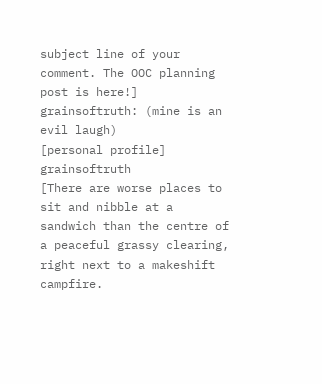subject line of your comment. The OOC planning post is here!]
grainsoftruth: (mine is an evil laugh)
[personal profile] grainsoftruth
[There are worse places to sit and nibble at a sandwich than the centre of a peaceful grassy clearing, right next to a makeshift campfire.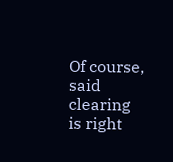Of course, said clearing is right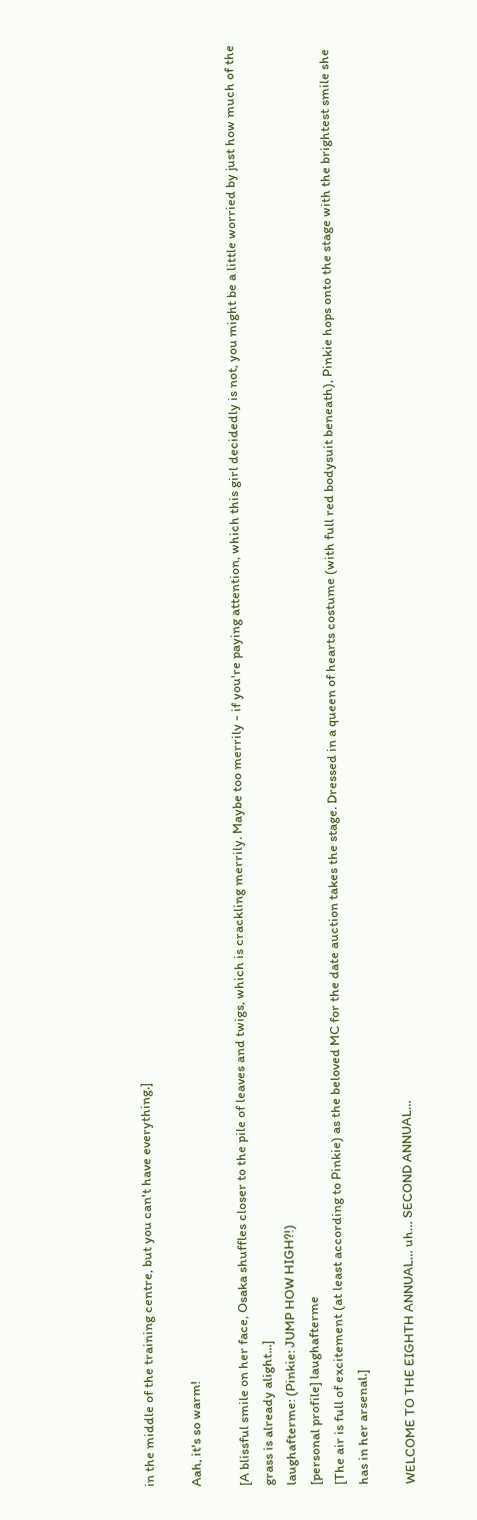in the middle of the training centre, but you can't have everything.]

Aah, it's so warm!

[A blissful smile on her face, Osaka shuffles closer to the pile of leaves and twigs, which is crackling merrily. Maybe too merrily - if you're paying attention, which this girl decidedly is not, you might be a little worried by just how much of the grass is already alight...]
laughafterme: (Pinkie: JUMP HOW HIGH?!)
[personal profile] laughafterme
[The air is full of excitement (at least according to Pinkie) as the beloved MC for the date auction takes the stage. Dressed in a queen of hearts costume (with full red bodysuit beneath), Pinkie hops onto the stage with the brightest smile she has in her arsenal.]

WELCOME TO THE EIGHTH ANNUAL… uh… SECOND ANNUAL…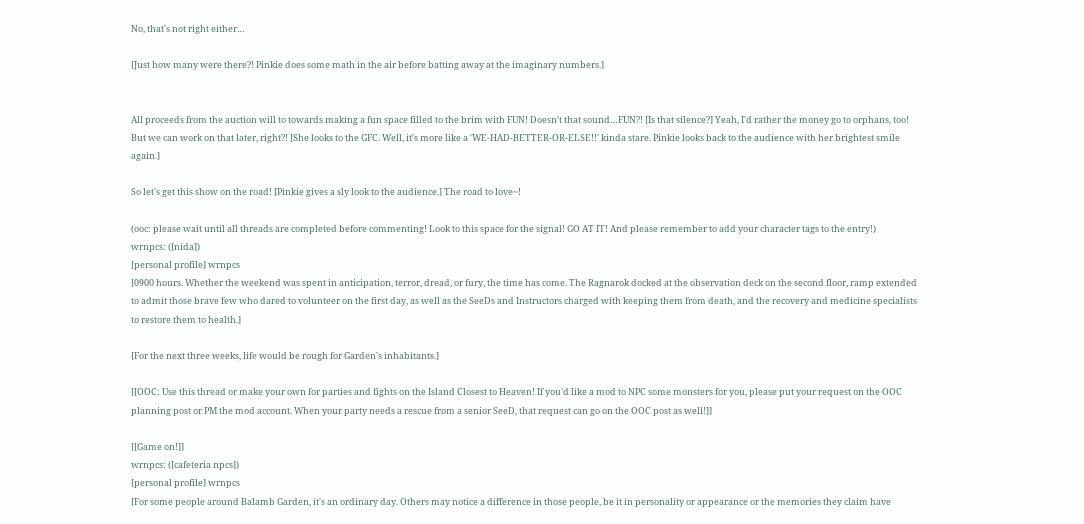No, that's not right either…

[Just how many were there?! Pinkie does some math in the air before batting away at the imaginary numbers.]


All proceeds from the auction will to towards making a fun space filled to the brim with FUN! Doesn't that sound…FUN?! [Is that silence?] Yeah, I'd rather the money go to orphans, too! But we can work on that later, right?! [She looks to the GFC. Well, it's more like a 'WE-HAD-BETTER-OR-ELSE!!' kinda stare. Pinkie looks back to the audience with her brightest smile again.]

So let's get this show on the road! [Pinkie gives a sly look to the audience.] The road to love~!

(ooc: please wait until all threads are completed before commenting! Look to this space for the signal! GO AT IT! And please remember to add your character tags to the entry!)
wrnpcs: ([nida])
[personal profile] wrnpcs
[0900 hours. Whether the weekend was spent in anticipation, terror, dread, or fury, the time has come. The Ragnarok docked at the observation deck on the second floor, ramp extended to admit those brave few who dared to volunteer on the first day, as well as the SeeDs and Instructors charged with keeping them from death, and the recovery and medicine specialists to restore them to health.]

[For the next three weeks, life would be rough for Garden's inhabitants.]

[[OOC: Use this thread or make your own for parties and fights on the Island Closest to Heaven! If you'd like a mod to NPC some monsters for you, please put your request on the OOC planning post or PM the mod account. When your party needs a rescue from a senior SeeD, that request can go on the OOC post as well!]]

[[Game on!]]
wrnpcs: ([cafeteria npcs])
[personal profile] wrnpcs
[For some people around Balamb Garden, it's an ordinary day. Others may notice a difference in those people, be it in personality or appearance or the memories they claim have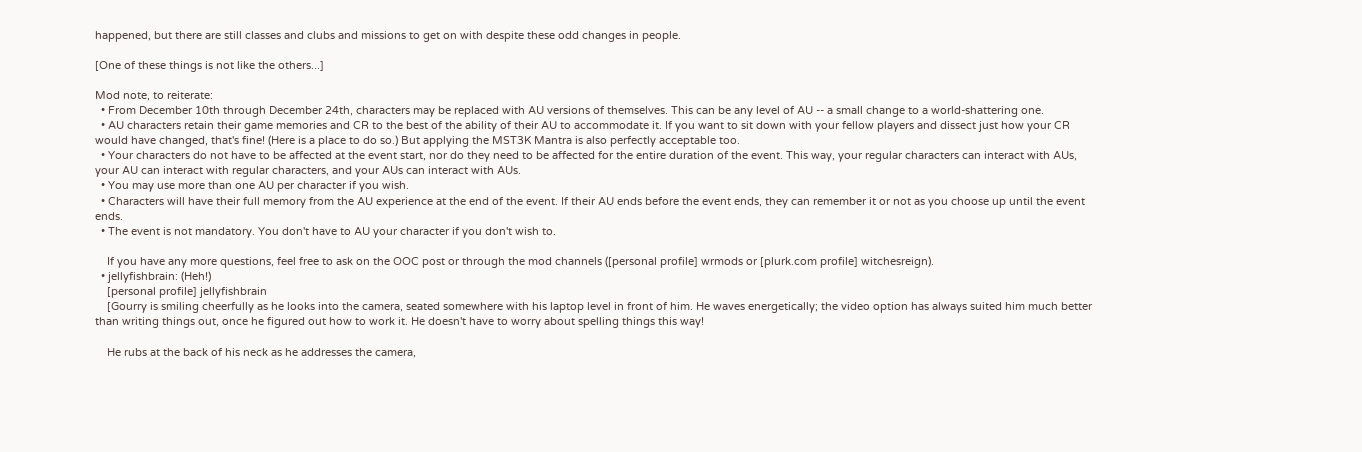happened, but there are still classes and clubs and missions to get on with despite these odd changes in people.

[One of these things is not like the others...]

Mod note, to reiterate:
  • From December 10th through December 24th, characters may be replaced with AU versions of themselves. This can be any level of AU -- a small change to a world-shattering one.
  • AU characters retain their game memories and CR to the best of the ability of their AU to accommodate it. If you want to sit down with your fellow players and dissect just how your CR would have changed, that's fine! (Here is a place to do so.) But applying the MST3K Mantra is also perfectly acceptable too.
  • Your characters do not have to be affected at the event start, nor do they need to be affected for the entire duration of the event. This way, your regular characters can interact with AUs, your AU can interact with regular characters, and your AUs can interact with AUs.
  • You may use more than one AU per character if you wish.
  • Characters will have their full memory from the AU experience at the end of the event. If their AU ends before the event ends, they can remember it or not as you choose up until the event ends.
  • The event is not mandatory. You don't have to AU your character if you don't wish to.

    If you have any more questions, feel free to ask on the OOC post or through the mod channels ([personal profile] wrmods or [plurk.com profile] witchesreign).
  • jellyfishbrain: (Heh!)
    [personal profile] jellyfishbrain
    [Gourry is smiling cheerfully as he looks into the camera, seated somewhere with his laptop level in front of him. He waves energetically; the video option has always suited him much better than writing things out, once he figured out how to work it. He doesn't have to worry about spelling things this way!

    He rubs at the back of his neck as he addresses the camera,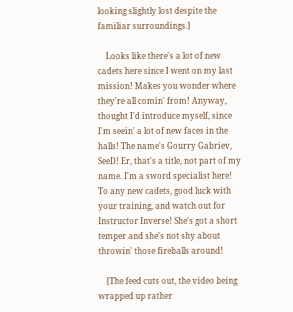looking slightly lost despite the familiar surroundings.]

    Looks like there's a lot of new cadets here since I went on my last mission! Makes you wonder where they're all comin' from! Anyway, thought I'd introduce myself, since I'm seein' a lot of new faces in the halls! The name's Gourry Gabriev, SeeD! Er, that's a title, not part of my name. I'm a sword specialist here! To any new cadets, good luck with your training, and watch out for Instructor Inverse! She's got a short temper and she's not shy about throwin' those fireballs around!

    [The feed cuts out, the video being wrapped up rather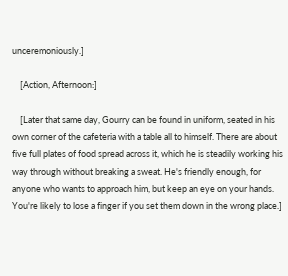unceremoniously.]

    [Action, Afternoon:]

    [Later that same day, Gourry can be found in uniform, seated in his own corner of the cafeteria with a table all to himself. There are about five full plates of food spread across it, which he is steadily working his way through without breaking a sweat. He's friendly enough, for anyone who wants to approach him, but keep an eye on your hands. You're likely to lose a finger if you set them down in the wrong place.]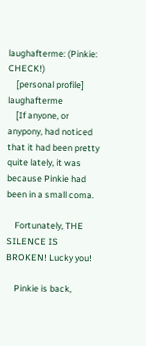laughafterme: (Pinkie: CHECK!)
    [personal profile] laughafterme
    [If anyone, or anypony, had noticed that it had been pretty quite lately, it was because Pinkie had been in a small coma.

    Fortunately, THE SILENCE IS BROKEN! Lucky you!

    Pinkie is back,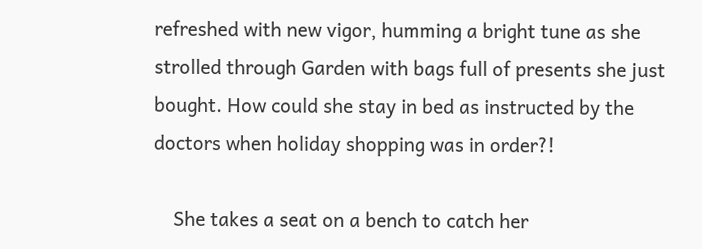refreshed with new vigor, humming a bright tune as she strolled through Garden with bags full of presents she just bought. How could she stay in bed as instructed by the doctors when holiday shopping was in order?!

    She takes a seat on a bench to catch her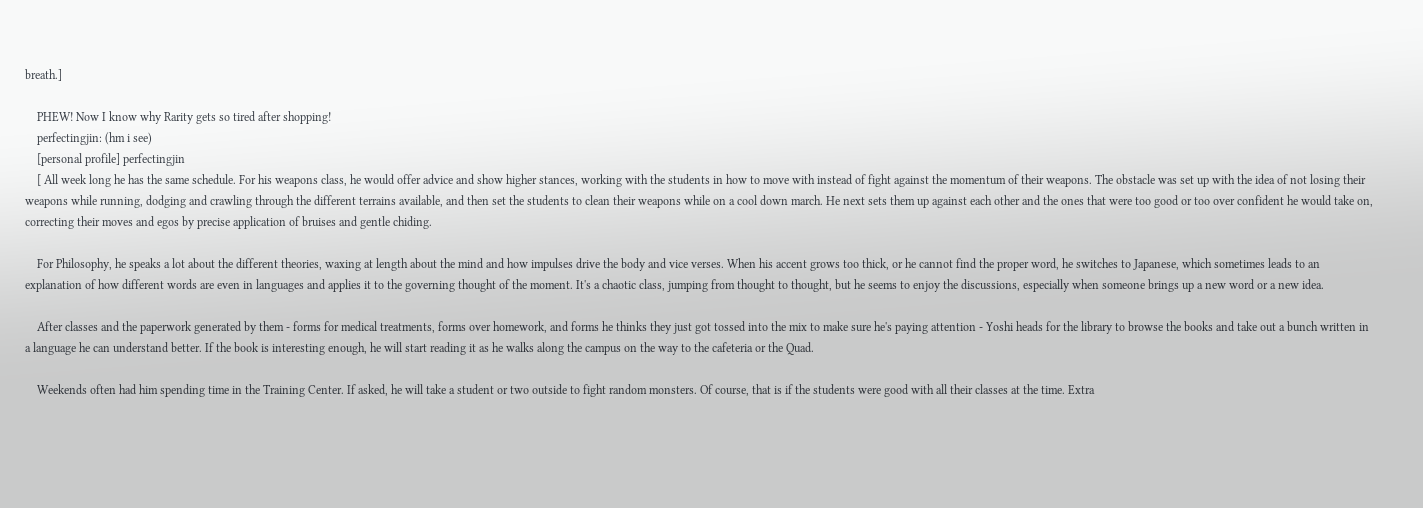breath.]

    PHEW! Now I know why Rarity gets so tired after shopping!
    perfectingjin: (hm i see)
    [personal profile] perfectingjin
    [ All week long he has the same schedule. For his weapons class, he would offer advice and show higher stances, working with the students in how to move with instead of fight against the momentum of their weapons. The obstacle was set up with the idea of not losing their weapons while running, dodging and crawling through the different terrains available, and then set the students to clean their weapons while on a cool down march. He next sets them up against each other and the ones that were too good or too over confident he would take on, correcting their moves and egos by precise application of bruises and gentle chiding.

    For Philosophy, he speaks a lot about the different theories, waxing at length about the mind and how impulses drive the body and vice verses. When his accent grows too thick, or he cannot find the proper word, he switches to Japanese, which sometimes leads to an explanation of how different words are even in languages and applies it to the governing thought of the moment. It's a chaotic class, jumping from thought to thought, but he seems to enjoy the discussions, especially when someone brings up a new word or a new idea.

    After classes and the paperwork generated by them - forms for medical treatments, forms over homework, and forms he thinks they just got tossed into the mix to make sure he's paying attention - Yoshi heads for the library to browse the books and take out a bunch written in a language he can understand better. If the book is interesting enough, he will start reading it as he walks along the campus on the way to the cafeteria or the Quad.

    Weekends often had him spending time in the Training Center. If asked, he will take a student or two outside to fight random monsters. Of course, that is if the students were good with all their classes at the time. Extra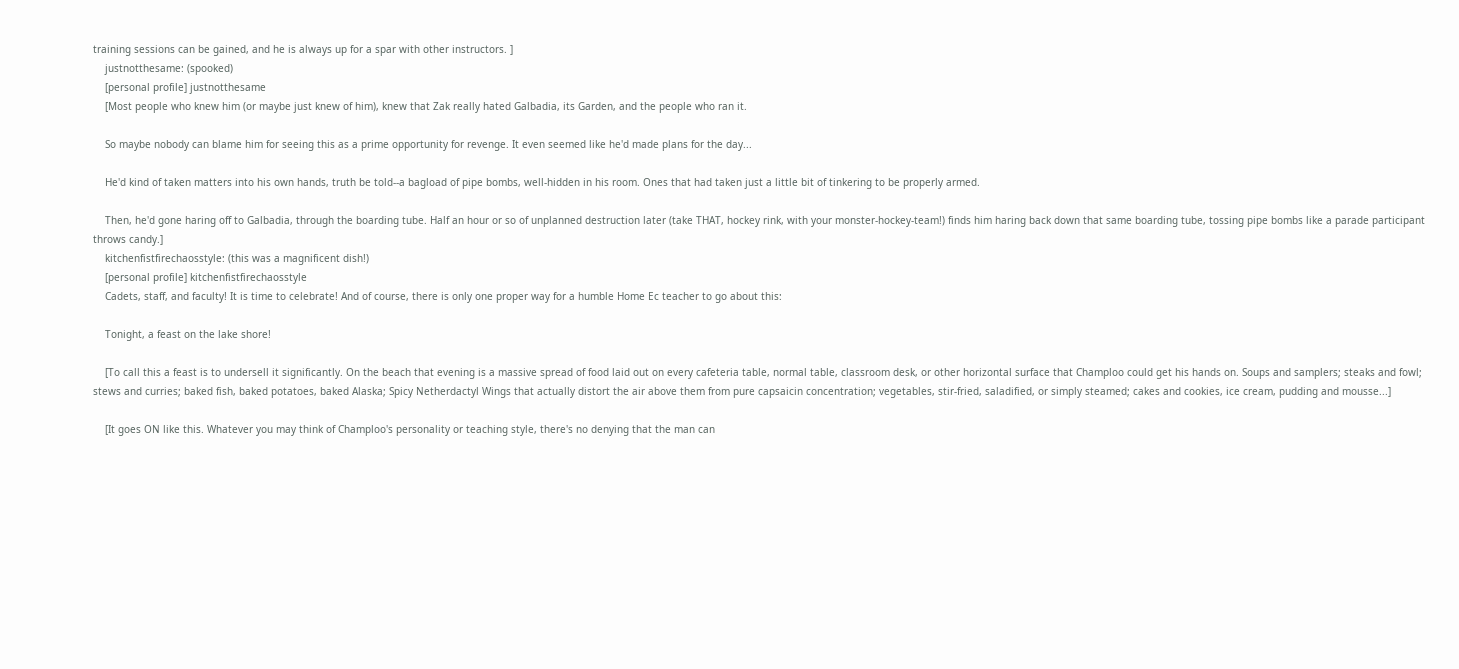training sessions can be gained, and he is always up for a spar with other instructors. ]
    justnotthesame: (spooked)
    [personal profile] justnotthesame
    [Most people who knew him (or maybe just knew of him), knew that Zak really hated Galbadia, its Garden, and the people who ran it.

    So maybe nobody can blame him for seeing this as a prime opportunity for revenge. It even seemed like he'd made plans for the day...

    He'd kind of taken matters into his own hands, truth be told--a bagload of pipe bombs, well-hidden in his room. Ones that had taken just a little bit of tinkering to be properly armed.

    Then, he'd gone haring off to Galbadia, through the boarding tube. Half an hour or so of unplanned destruction later (take THAT, hockey rink, with your monster-hockey-team!) finds him haring back down that same boarding tube, tossing pipe bombs like a parade participant throws candy.]
    kitchenfistfirechaosstyle: (this was a magnificent dish!)
    [personal profile] kitchenfistfirechaosstyle
    Cadets, staff, and faculty! It is time to celebrate! And of course, there is only one proper way for a humble Home Ec teacher to go about this:

    Tonight, a feast on the lake shore!

    [To call this a feast is to undersell it significantly. On the beach that evening is a massive spread of food laid out on every cafeteria table, normal table, classroom desk, or other horizontal surface that Champloo could get his hands on. Soups and samplers; steaks and fowl; stews and curries; baked fish, baked potatoes, baked Alaska; Spicy Netherdactyl Wings that actually distort the air above them from pure capsaicin concentration; vegetables, stir-fried, saladified, or simply steamed; cakes and cookies, ice cream, pudding and mousse...]

    [It goes ON like this. Whatever you may think of Champloo's personality or teaching style, there's no denying that the man can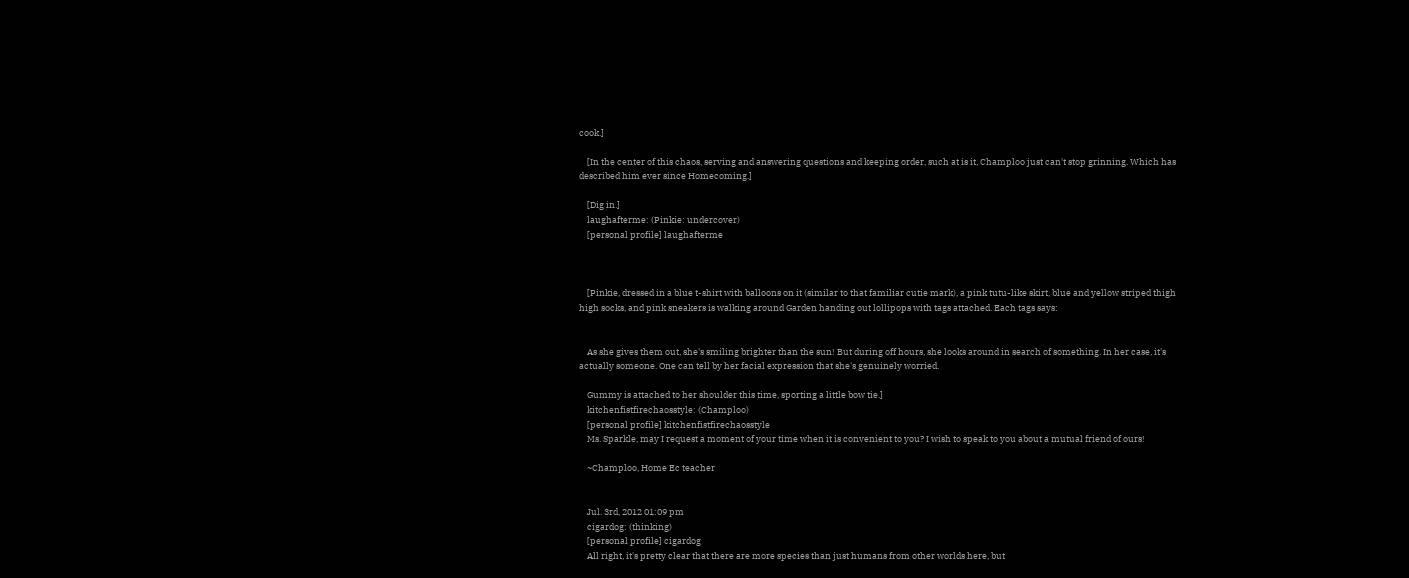cook.]

    [In the center of this chaos, serving and answering questions and keeping order, such at is it, Champloo just can't stop grinning. Which has described him ever since Homecoming.]

    [Dig in.]
    laughafterme: (Pinkie: undercover)
    [personal profile] laughafterme



    [Pinkie, dressed in a blue t-shirt with balloons on it (similar to that familiar cutie mark), a pink tutu-like skirt, blue and yellow striped thigh high socks, and pink sneakers is walking around Garden handing out lollipops with tags attached. Each tags says:


    As she gives them out, she's smiling brighter than the sun! But during off hours, she looks around in search of something. In her case, it's actually someone. One can tell by her facial expression that she's genuinely worried.

    Gummy is attached to her shoulder this time, sporting a little bow tie.]
    kitchenfistfirechaosstyle: (Champloo)
    [personal profile] kitchenfistfirechaosstyle
    Ms. Sparkle, may I request a moment of your time when it is convenient to you? I wish to speak to you about a mutual friend of ours!

    ~Champloo, Home Ec teacher


    Jul. 3rd, 2012 01:09 pm
    cigardog: (thinking)
    [personal profile] cigardog
    All right, it's pretty clear that there are more species than just humans from other worlds here, but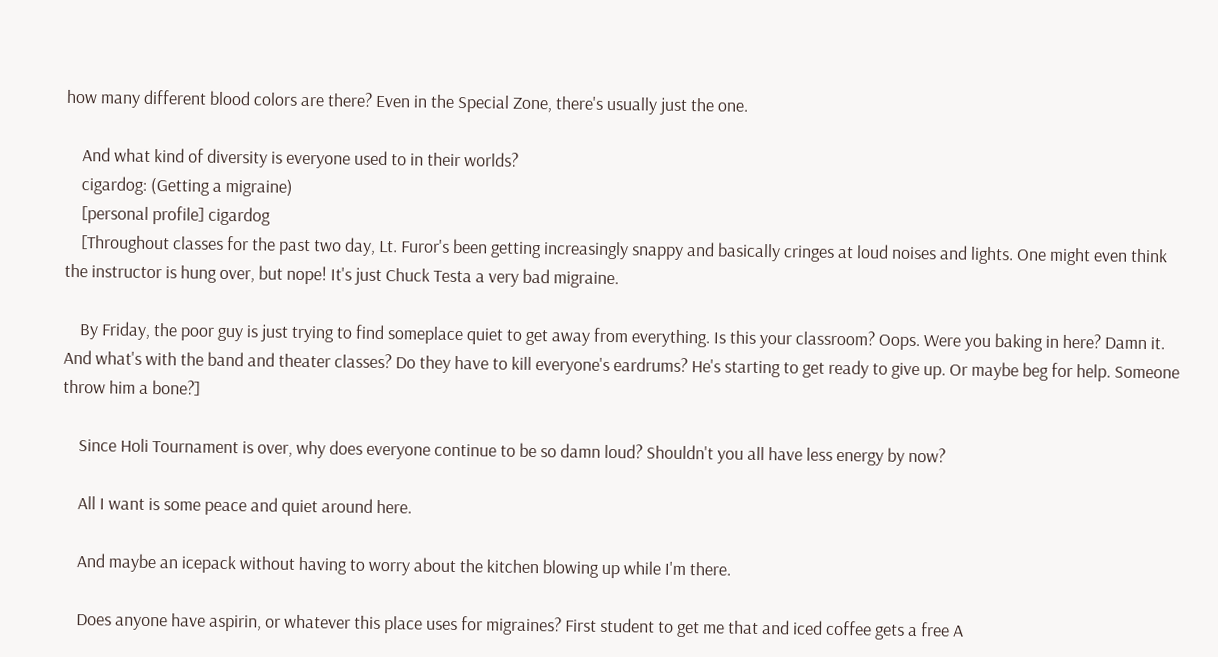how many different blood colors are there? Even in the Special Zone, there's usually just the one.

    And what kind of diversity is everyone used to in their worlds?
    cigardog: (Getting a migraine)
    [personal profile] cigardog
    [Throughout classes for the past two day, Lt. Furor's been getting increasingly snappy and basically cringes at loud noises and lights. One might even think the instructor is hung over, but nope! It's just Chuck Testa a very bad migraine.

    By Friday, the poor guy is just trying to find someplace quiet to get away from everything. Is this your classroom? Oops. Were you baking in here? Damn it. And what's with the band and theater classes? Do they have to kill everyone's eardrums? He's starting to get ready to give up. Or maybe beg for help. Someone throw him a bone?]

    Since Holi Tournament is over, why does everyone continue to be so damn loud? Shouldn't you all have less energy by now?

    All I want is some peace and quiet around here.

    And maybe an icepack without having to worry about the kitchen blowing up while I'm there.

    Does anyone have aspirin, or whatever this place uses for migraines? First student to get me that and iced coffee gets a free A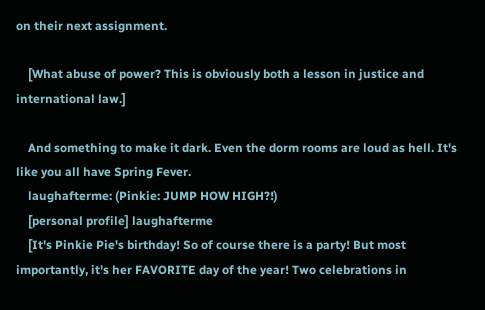on their next assignment.

    [What abuse of power? This is obviously both a lesson in justice and international law.]

    And something to make it dark. Even the dorm rooms are loud as hell. It's like you all have Spring Fever.
    laughafterme: (Pinkie: JUMP HOW HIGH?!)
    [personal profile] laughafterme
    [It's Pinkie Pie's birthday! So of course there is a party! But most importantly, it's her FAVORITE day of the year! Two celebrations in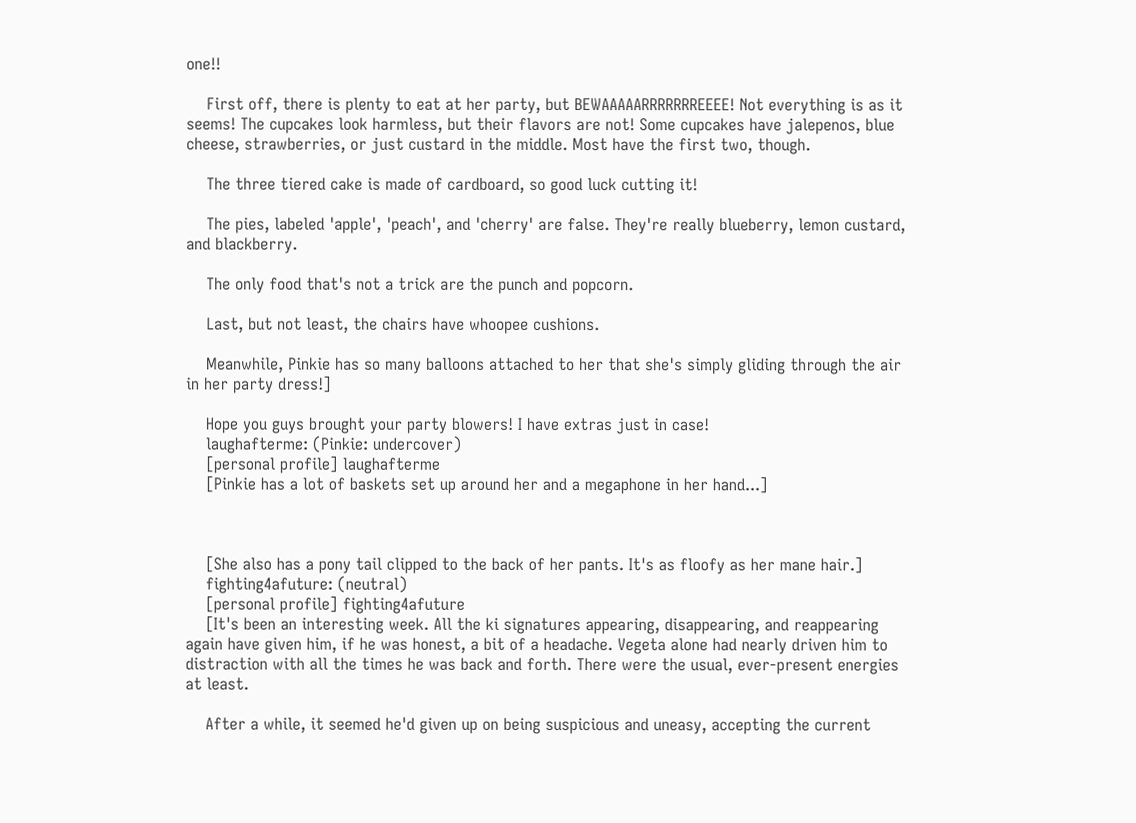one!!

    First off, there is plenty to eat at her party, but BEWAAAAARRRRRRREEEE! Not everything is as it seems! The cupcakes look harmless, but their flavors are not! Some cupcakes have jalepenos, blue cheese, strawberries, or just custard in the middle. Most have the first two, though.

    The three tiered cake is made of cardboard, so good luck cutting it!

    The pies, labeled 'apple', 'peach', and 'cherry' are false. They're really blueberry, lemon custard, and blackberry.

    The only food that's not a trick are the punch and popcorn.

    Last, but not least, the chairs have whoopee cushions.

    Meanwhile, Pinkie has so many balloons attached to her that she's simply gliding through the air in her party dress!]

    Hope you guys brought your party blowers! I have extras just in case!
    laughafterme: (Pinkie: undercover)
    [personal profile] laughafterme
    [Pinkie has a lot of baskets set up around her and a megaphone in her hand...]



    [She also has a pony tail clipped to the back of her pants. It's as floofy as her mane hair.]
    fighting4afuture: (neutral)
    [personal profile] fighting4afuture
    [It's been an interesting week. All the ki signatures appearing, disappearing, and reappearing again have given him, if he was honest, a bit of a headache. Vegeta alone had nearly driven him to distraction with all the times he was back and forth. There were the usual, ever-present energies at least.

    After a while, it seemed he'd given up on being suspicious and uneasy, accepting the current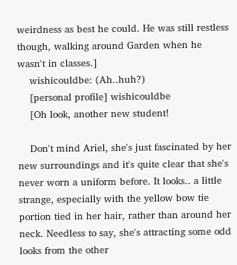weirdness as best he could. He was still restless though, walking around Garden when he wasn't in classes.]
    wishicouldbe: (Ah..huh?)
    [personal profile] wishicouldbe
    [Oh look, another new student!

    Don't mind Ariel, she's just fascinated by her new surroundings and it's quite clear that she's never worn a uniform before. It looks.. a little strange, especially with the yellow bow tie portion tied in her hair, rather than around her neck. Needless to say, she's attracting some odd looks from the other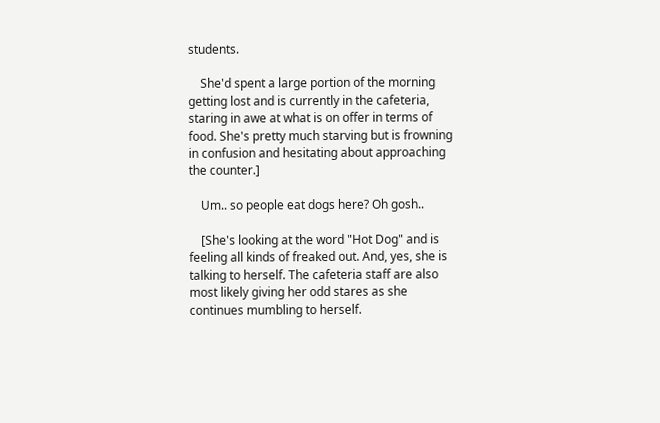students.

    She'd spent a large portion of the morning getting lost and is currently in the cafeteria, staring in awe at what is on offer in terms of food. She's pretty much starving but is frowning in confusion and hesitating about approaching the counter.]

    Um.. so people eat dogs here? Oh gosh..

    [She's looking at the word "Hot Dog" and is feeling all kinds of freaked out. And, yes, she is talking to herself. The cafeteria staff are also most likely giving her odd stares as she continues mumbling to herself.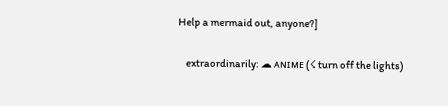Help a mermaid out, anyone?]

    extraordinarily: ☁ ᴀɴɪᴍᴇ (☇ turn off the lights)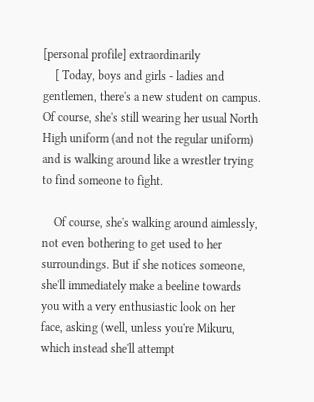[personal profile] extraordinarily
    [ Today, boys and girls - ladies and gentlemen, there's a new student on campus. Of course, she's still wearing her usual North High uniform (and not the regular uniform) and is walking around like a wrestler trying to find someone to fight.

    Of course, she's walking around aimlessly, not even bothering to get used to her surroundings. But if she notices someone, she'll immediately make a beeline towards you with a very enthusiastic look on her face, asking (well, unless you're Mikuru, which instead she'll attempt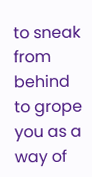to sneak from behind to grope you as a way of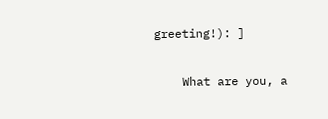greeting!): ]

    What are you, a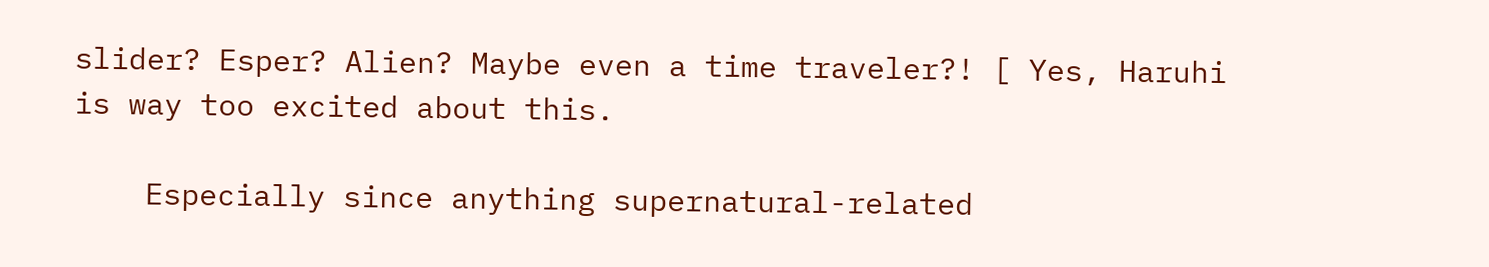slider? Esper? Alien? Maybe even a time traveler?! [ Yes, Haruhi is way too excited about this.

    Especially since anything supernatural-related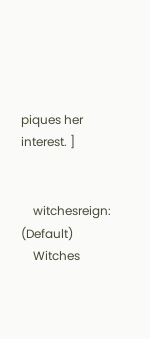piques her interest. ]


    witchesreign: (Default)
    Witches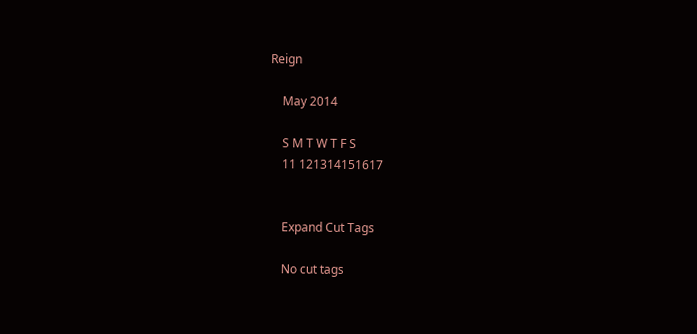Reign

    May 2014

    S M T W T F S
    11 121314151617


    Expand Cut Tags

    No cut tags